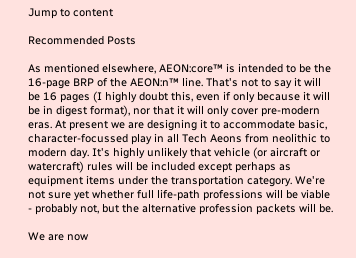Jump to content

Recommended Posts

As mentioned elsewhere, AEON:core™ is intended to be the 16-page BRP of the AEON:n™ line. That's not to say it will be 16 pages (I highly doubt this, even if only because it will be in digest format), nor that it will only cover pre-modern eras. At present we are designing it to accommodate basic, character-focussed play in all Tech Aeons from neolithic to modern day. It's highly unlikely that vehicle (or aircraft or watercraft) rules will be included except perhaps as equipment items under the transportation category. We're not sure yet whether full life-path professions will be viable - probably not, but the alternative profession packets will be.

We are now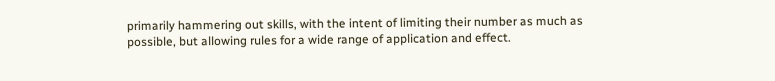primarily hammering out skills, with the intent of limiting their number as much as possible, but allowing rules for a wide range of application and effect.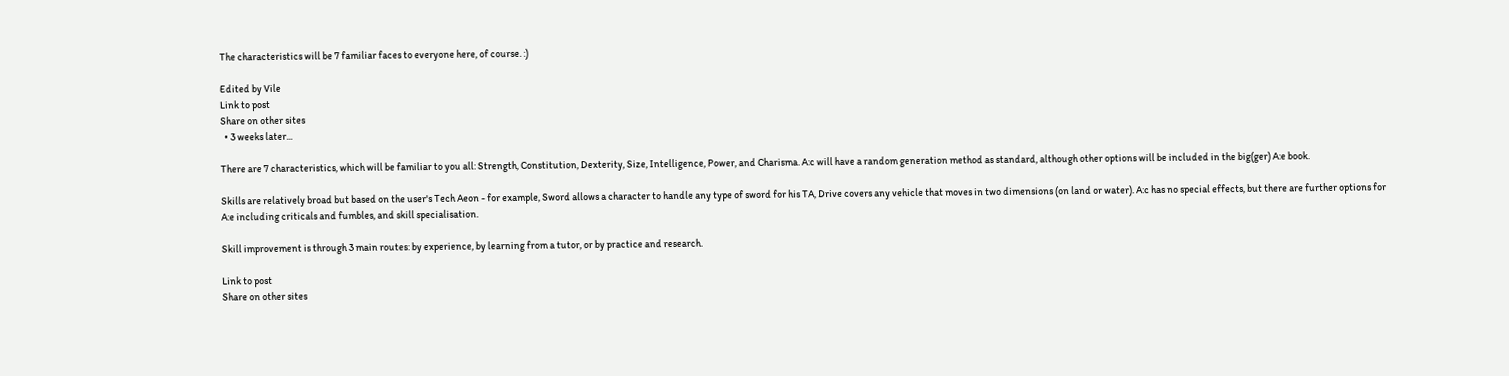The characteristics will be 7 familiar faces to everyone here, of course. :)

Edited by Vile
Link to post
Share on other sites
  • 3 weeks later...

There are 7 characteristics, which will be familiar to you all: Strength, Constitution, Dexterity, Size, Intelligence, Power, and Charisma. A:c will have a random generation method as standard, although other options will be included in the big(ger) A:e book.

Skills are relatively broad but based on the user's Tech Aeon - for example, Sword allows a character to handle any type of sword for his TA, Drive covers any vehicle that moves in two dimensions (on land or water). A:c has no special effects, but there are further options for A:e including criticals and fumbles, and skill specialisation.

Skill improvement is through 3 main routes: by experience, by learning from a tutor, or by practice and research.

Link to post
Share on other sites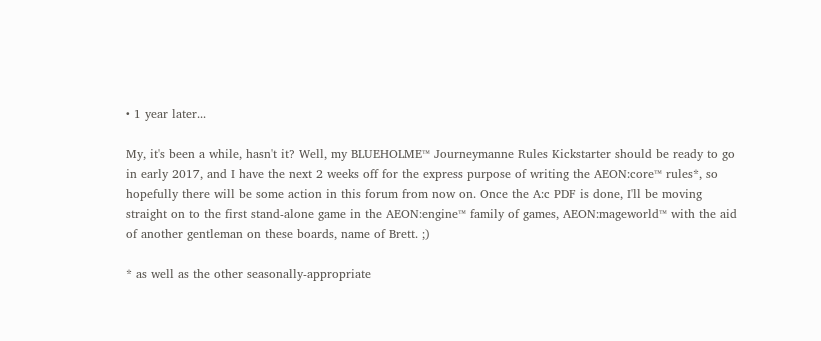• 1 year later...

My, it's been a while, hasn't it? Well, my BLUEHOLME™ Journeymanne Rules Kickstarter should be ready to go in early 2017, and I have the next 2 weeks off for the express purpose of writing the AEON:core™ rules*, so hopefully there will be some action in this forum from now on. Once the A:c PDF is done, I'll be moving straight on to the first stand-alone game in the AEON:engine™ family of games, AEON:mageworld™ with the aid of another gentleman on these boards, name of Brett. ;)

* as well as the other seasonally-appropriate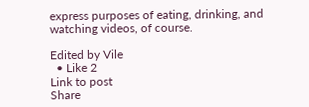express purposes of eating, drinking, and watching videos, of course.

Edited by Vile
  • Like 2
Link to post
Share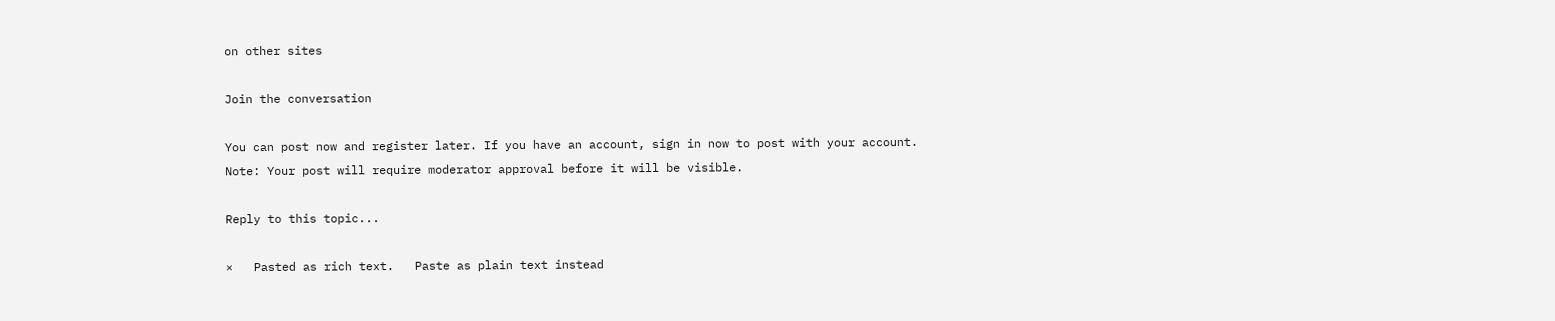on other sites

Join the conversation

You can post now and register later. If you have an account, sign in now to post with your account.
Note: Your post will require moderator approval before it will be visible.

Reply to this topic...

×   Pasted as rich text.   Paste as plain text instead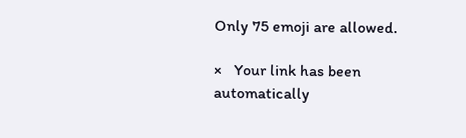Only 75 emoji are allowed.

×   Your link has been automatically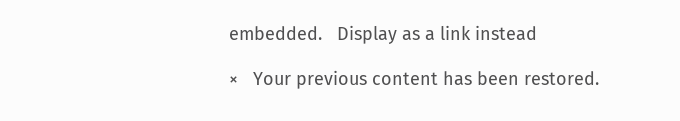embedded.   Display as a link instead

×   Your previous content has been restored.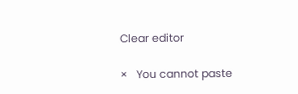Clear editor

×   You cannot paste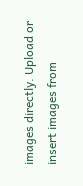images directly. Upload or insert images from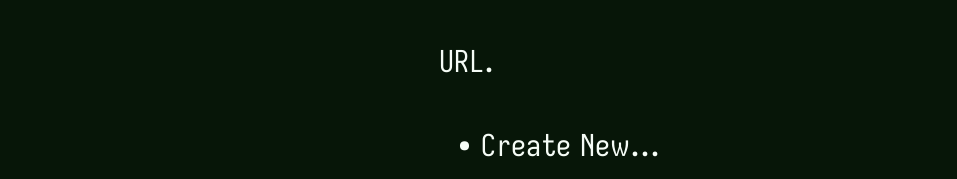URL.

  • Create New...